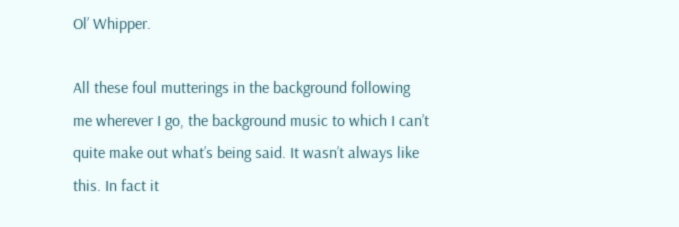Ol’ Whipper.

All these foul mutterings in the background following me wherever I go, the background music to which I can’t quite make out what’s being said. It wasn’t always like this. In fact it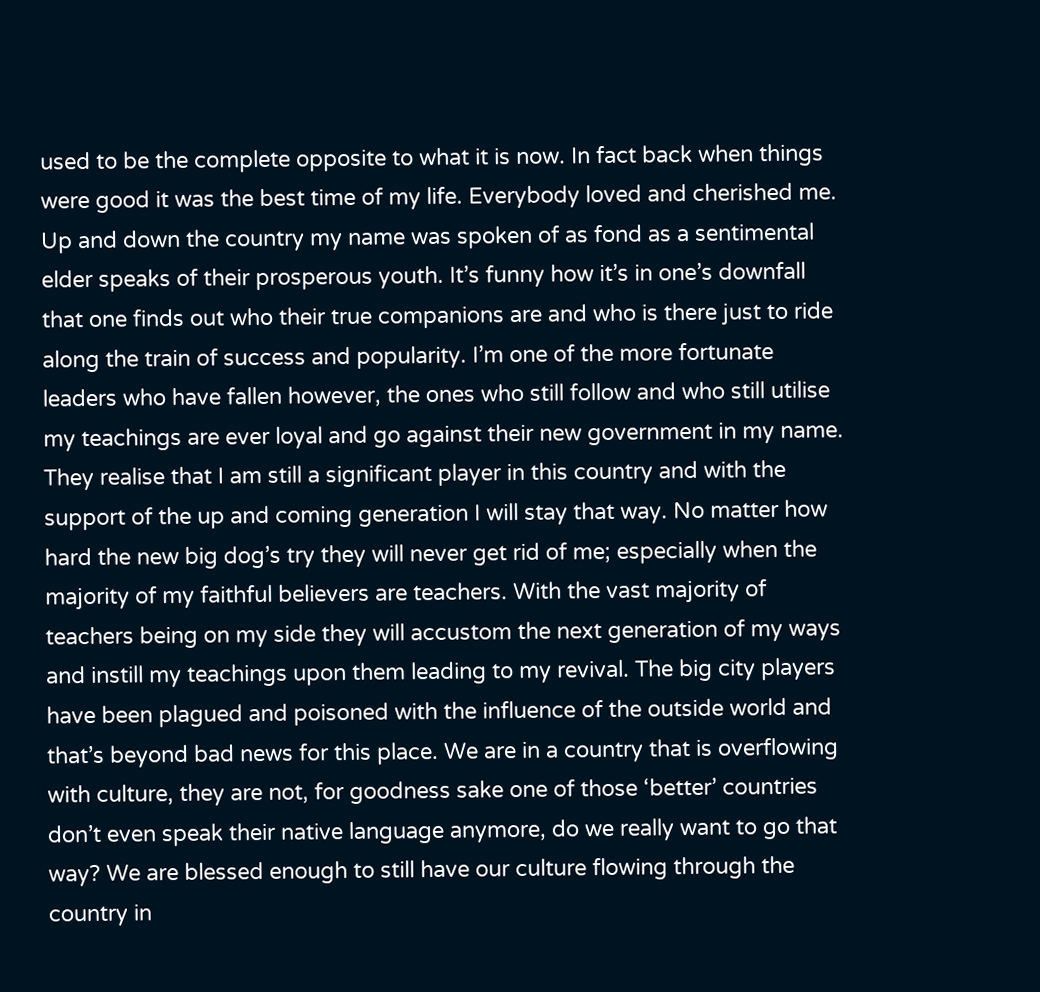used to be the complete opposite to what it is now. In fact back when things were good it was the best time of my life. Everybody loved and cherished me. Up and down the country my name was spoken of as fond as a sentimental elder speaks of their prosperous youth. It’s funny how it’s in one’s downfall that one finds out who their true companions are and who is there just to ride along the train of success and popularity. I’m one of the more fortunate leaders who have fallen however, the ones who still follow and who still utilise my teachings are ever loyal and go against their new government in my name. They realise that I am still a significant player in this country and with the support of the up and coming generation I will stay that way. No matter how hard the new big dog’s try they will never get rid of me; especially when the majority of my faithful believers are teachers. With the vast majority of teachers being on my side they will accustom the next generation of my ways and instill my teachings upon them leading to my revival. The big city players have been plagued and poisoned with the influence of the outside world and that’s beyond bad news for this place. We are in a country that is overflowing with culture, they are not, for goodness sake one of those ‘better’ countries don’t even speak their native language anymore, do we really want to go that way? We are blessed enough to still have our culture flowing through the country in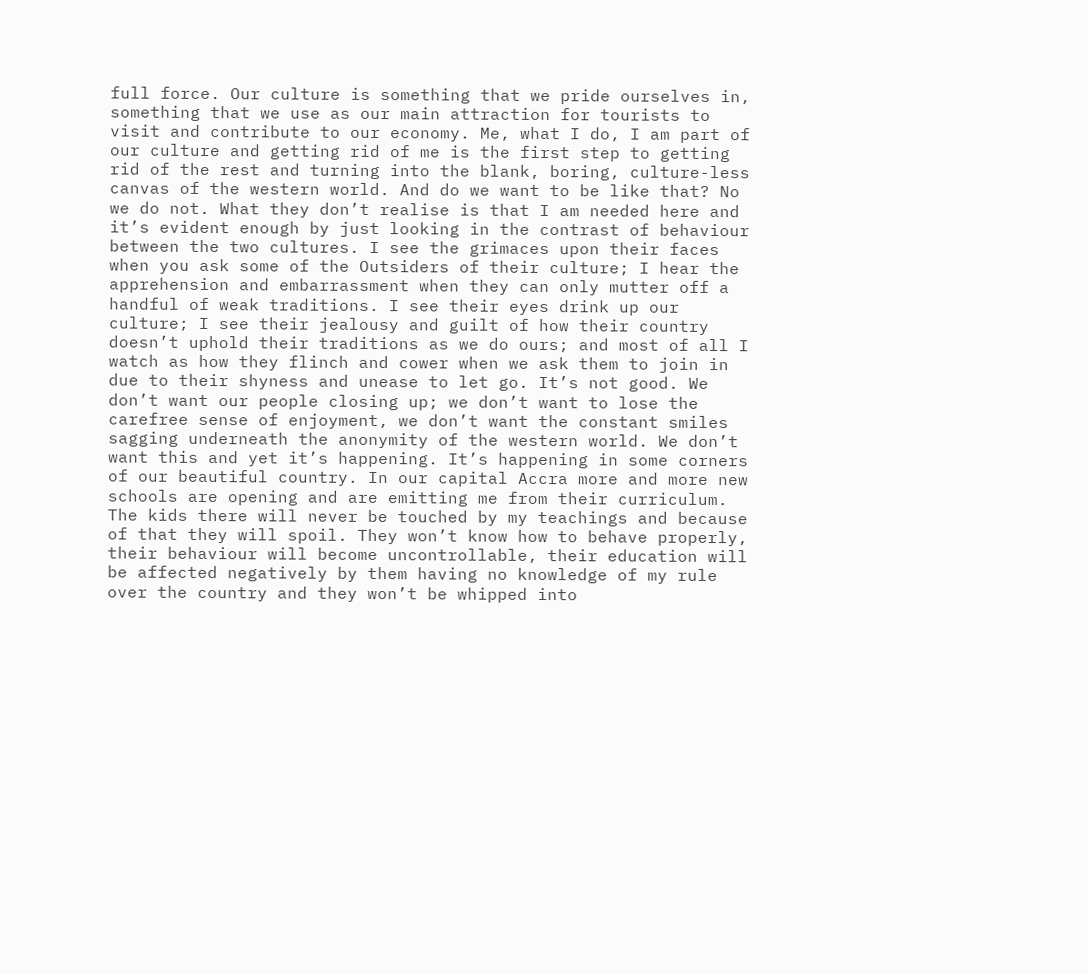full force. Our culture is something that we pride ourselves in, something that we use as our main attraction for tourists to visit and contribute to our economy. Me, what I do, I am part of our culture and getting rid of me is the first step to getting rid of the rest and turning into the blank, boring, culture-less canvas of the western world. And do we want to be like that? No we do not. What they don’t realise is that I am needed here and it’s evident enough by just looking in the contrast of behaviour between the two cultures. I see the grimaces upon their faces when you ask some of the Outsiders of their culture; I hear the apprehension and embarrassment when they can only mutter off a handful of weak traditions. I see their eyes drink up our culture; I see their jealousy and guilt of how their country doesn’t uphold their traditions as we do ours; and most of all I watch as how they flinch and cower when we ask them to join in due to their shyness and unease to let go. It’s not good. We don’t want our people closing up; we don’t want to lose the carefree sense of enjoyment, we don’t want the constant smiles sagging underneath the anonymity of the western world. We don’t want this and yet it’s happening. It’s happening in some corners of our beautiful country. In our capital Accra more and more new schools are opening and are emitting me from their curriculum. The kids there will never be touched by my teachings and because of that they will spoil. They won’t know how to behave properly, their behaviour will become uncontrollable, their education will be affected negatively by them having no knowledge of my rule over the country and they won’t be whipped into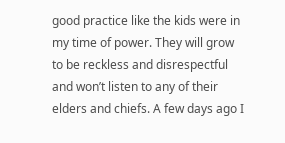good practice like the kids were in my time of power. They will grow to be reckless and disrespectful and won’t listen to any of their elders and chiefs. A few days ago I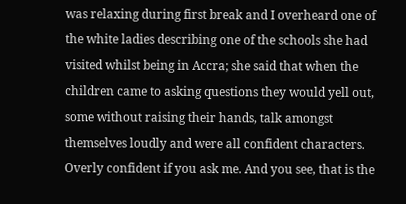was relaxing during first break and I overheard one of the white ladies describing one of the schools she had visited whilst being in Accra; she said that when the children came to asking questions they would yell out, some without raising their hands, talk amongst themselves loudly and were all confident characters. Overly confident if you ask me. And you see, that is the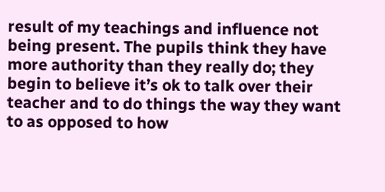result of my teachings and influence not being present. The pupils think they have more authority than they really do; they begin to believe it’s ok to talk over their teacher and to do things the way they want to as opposed to how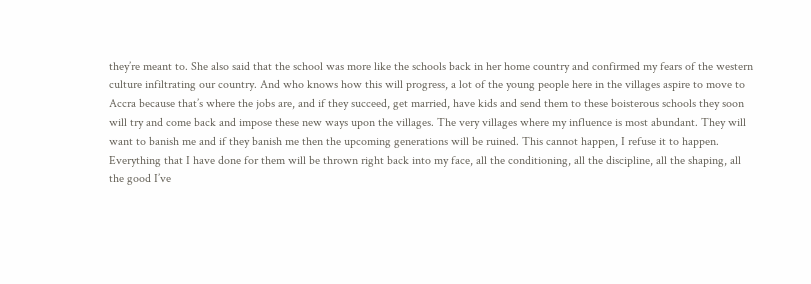they’re meant to. She also said that the school was more like the schools back in her home country and confirmed my fears of the western culture infiltrating our country. And who knows how this will progress, a lot of the young people here in the villages aspire to move to Accra because that’s where the jobs are, and if they succeed, get married, have kids and send them to these boisterous schools they soon will try and come back and impose these new ways upon the villages. The very villages where my influence is most abundant. They will want to banish me and if they banish me then the upcoming generations will be ruined. This cannot happen, I refuse it to happen. Everything that I have done for them will be thrown right back into my face, all the conditioning, all the discipline, all the shaping, all the good I’ve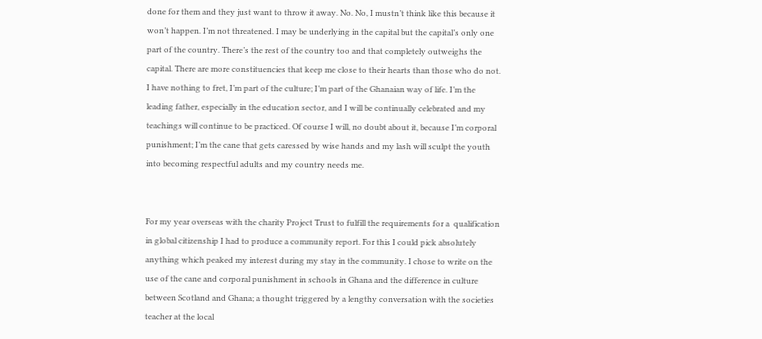done for them and they just want to throw it away. No. No, I mustn’t think like this because it won’t happen. I’m not threatened. I may be underlying in the capital but the capital’s only one part of the country. There’s the rest of the country too and that completely outweighs the capital. There are more constituencies that keep me close to their hearts than those who do not. I have nothing to fret, I’m part of the culture; I’m part of the Ghanaian way of life. I’m the leading father, especially in the education sector, and I will be continually celebrated and my teachings will continue to be practiced. Of course I will, no doubt about it, because I’m corporal punishment; I’m the cane that gets caressed by wise hands and my lash will sculpt the youth into becoming respectful adults and my country needs me.


For my year overseas with the charity Project Trust to fulfill the requirements for a  qualification in global citizenship I had to produce a community report. For this I could pick absolutely anything which peaked my interest during my stay in the community. I chose to write on the use of the cane and corporal punishment in schools in Ghana and the difference in culture between Scotland and Ghana; a thought triggered by a lengthy conversation with the societies teacher at the local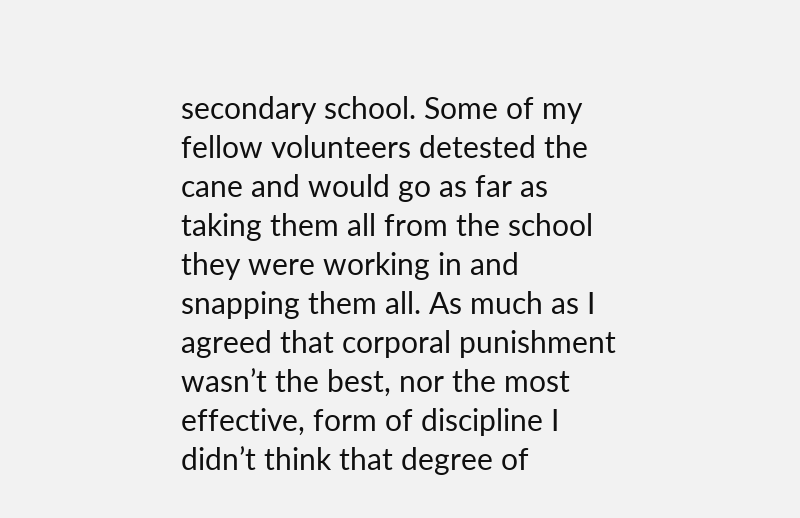secondary school. Some of my fellow volunteers detested the cane and would go as far as taking them all from the school they were working in and snapping them all. As much as I agreed that corporal punishment wasn’t the best, nor the most effective, form of discipline I didn’t think that degree of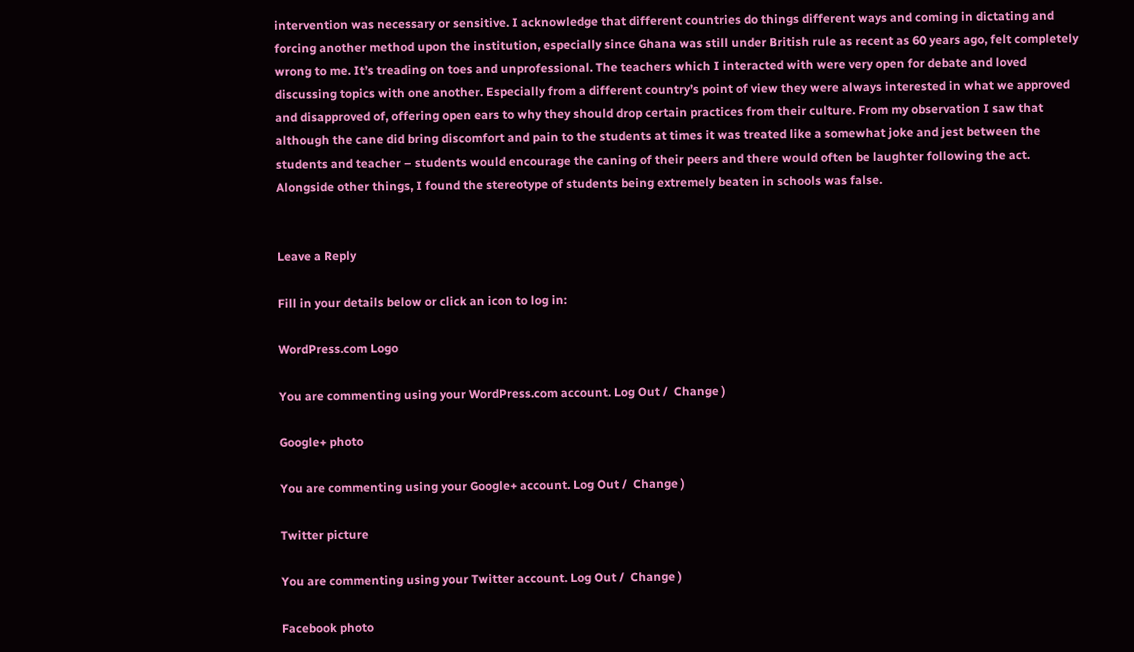intervention was necessary or sensitive. I acknowledge that different countries do things different ways and coming in dictating and forcing another method upon the institution, especially since Ghana was still under British rule as recent as 60 years ago, felt completely wrong to me. It’s treading on toes and unprofessional. The teachers which I interacted with were very open for debate and loved discussing topics with one another. Especially from a different country’s point of view they were always interested in what we approved and disapproved of, offering open ears to why they should drop certain practices from their culture. From my observation I saw that although the cane did bring discomfort and pain to the students at times it was treated like a somewhat joke and jest between the students and teacher – students would encourage the caning of their peers and there would often be laughter following the act. Alongside other things, I found the stereotype of students being extremely beaten in schools was false.


Leave a Reply

Fill in your details below or click an icon to log in:

WordPress.com Logo

You are commenting using your WordPress.com account. Log Out /  Change )

Google+ photo

You are commenting using your Google+ account. Log Out /  Change )

Twitter picture

You are commenting using your Twitter account. Log Out /  Change )

Facebook photo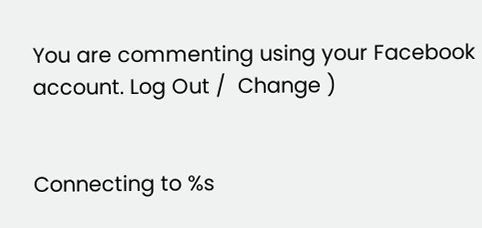You are commenting using your Facebook account. Log Out /  Change )


Connecting to %s